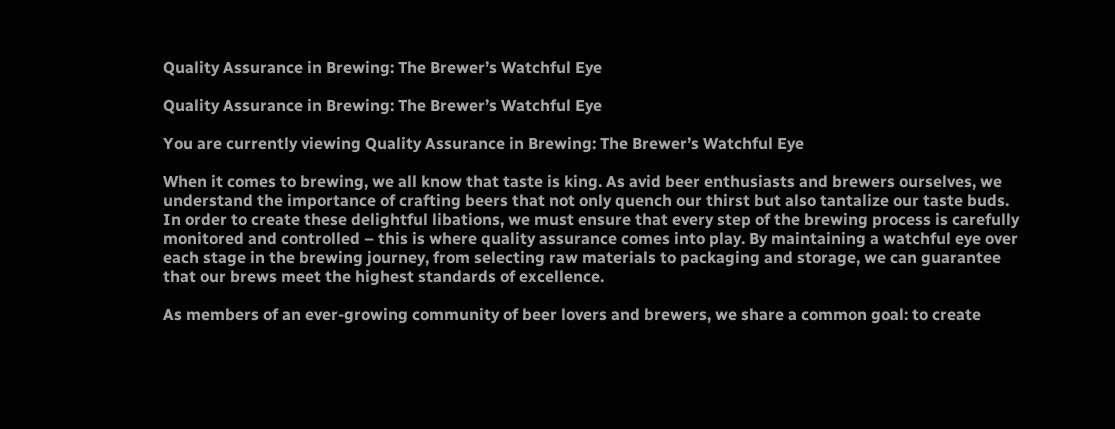Quality Assurance in Brewing: The Brewer’s Watchful Eye

Quality Assurance in Brewing: The Brewer’s Watchful Eye

You are currently viewing Quality Assurance in Brewing: The Brewer’s Watchful Eye

When it comes to brewing, we all know that taste is king. As avid beer enthusiasts and brewers ourselves, we understand the importance of crafting beers that not only quench our thirst but also tantalize our taste buds. In order to create these delightful libations, we must ensure that every step of the brewing process is carefully monitored and controlled – this is where quality assurance comes into play. By maintaining a watchful eye over each stage in the brewing journey, from selecting raw materials to packaging and storage, we can guarantee that our brews meet the highest standards of excellence.

As members of an ever-growing community of beer lovers and brewers, we share a common goal: to create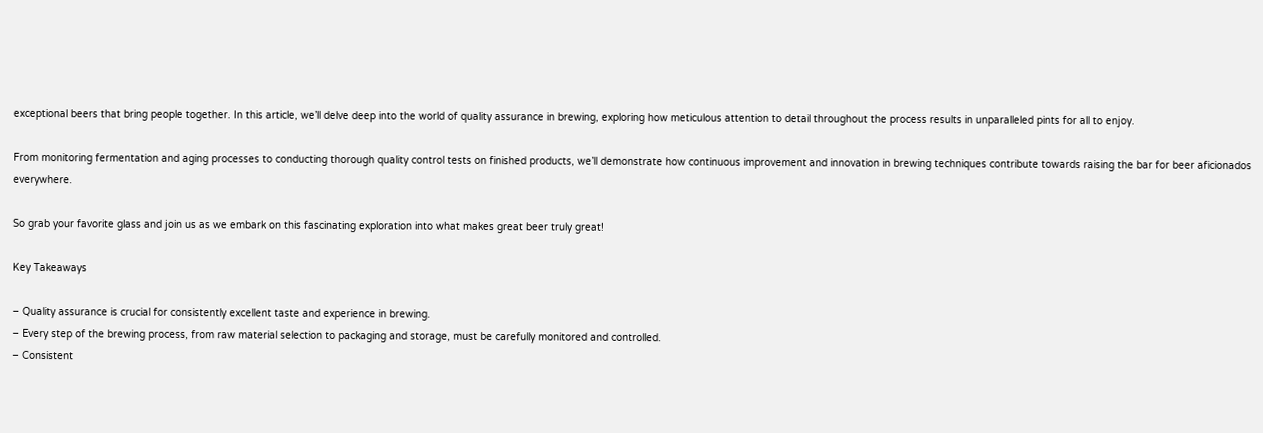exceptional beers that bring people together. In this article, we’ll delve deep into the world of quality assurance in brewing, exploring how meticulous attention to detail throughout the process results in unparalleled pints for all to enjoy.

From monitoring fermentation and aging processes to conducting thorough quality control tests on finished products, we’ll demonstrate how continuous improvement and innovation in brewing techniques contribute towards raising the bar for beer aficionados everywhere.

So grab your favorite glass and join us as we embark on this fascinating exploration into what makes great beer truly great!

Key Takeaways

– Quality assurance is crucial for consistently excellent taste and experience in brewing.
– Every step of the brewing process, from raw material selection to packaging and storage, must be carefully monitored and controlled.
– Consistent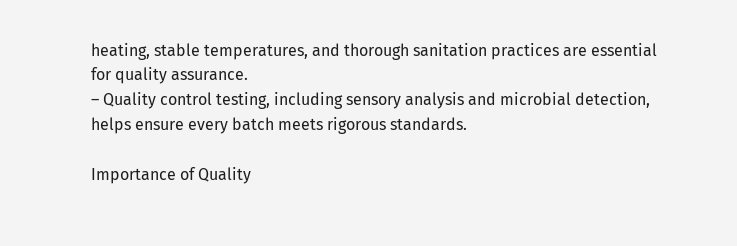heating, stable temperatures, and thorough sanitation practices are essential for quality assurance.
– Quality control testing, including sensory analysis and microbial detection, helps ensure every batch meets rigorous standards.

Importance of Quality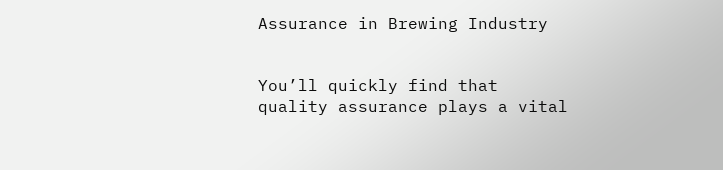Assurance in Brewing Industry


You’ll quickly find that quality assurance plays a vital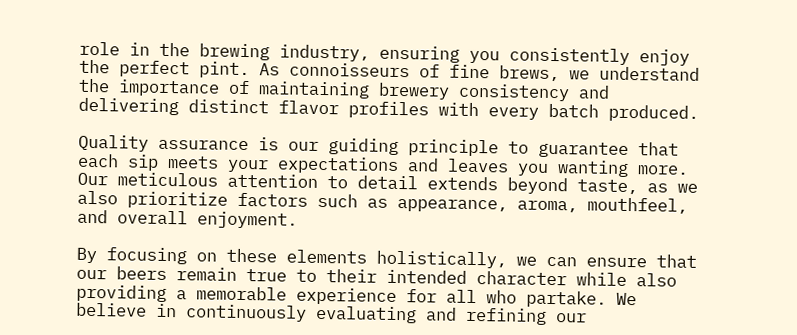role in the brewing industry, ensuring you consistently enjoy the perfect pint. As connoisseurs of fine brews, we understand the importance of maintaining brewery consistency and delivering distinct flavor profiles with every batch produced.

Quality assurance is our guiding principle to guarantee that each sip meets your expectations and leaves you wanting more. Our meticulous attention to detail extends beyond taste, as we also prioritize factors such as appearance, aroma, mouthfeel, and overall enjoyment.

By focusing on these elements holistically, we can ensure that our beers remain true to their intended character while also providing a memorable experience for all who partake. We believe in continuously evaluating and refining our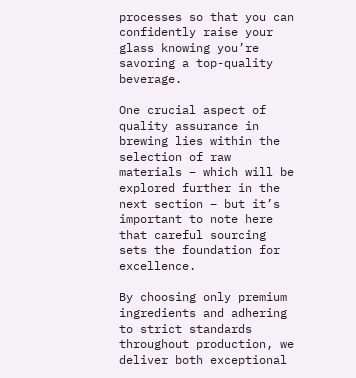processes so that you can confidently raise your glass knowing you’re savoring a top-quality beverage.

One crucial aspect of quality assurance in brewing lies within the selection of raw materials – which will be explored further in the next section – but it’s important to note here that careful sourcing sets the foundation for excellence.

By choosing only premium ingredients and adhering to strict standards throughout production, we deliver both exceptional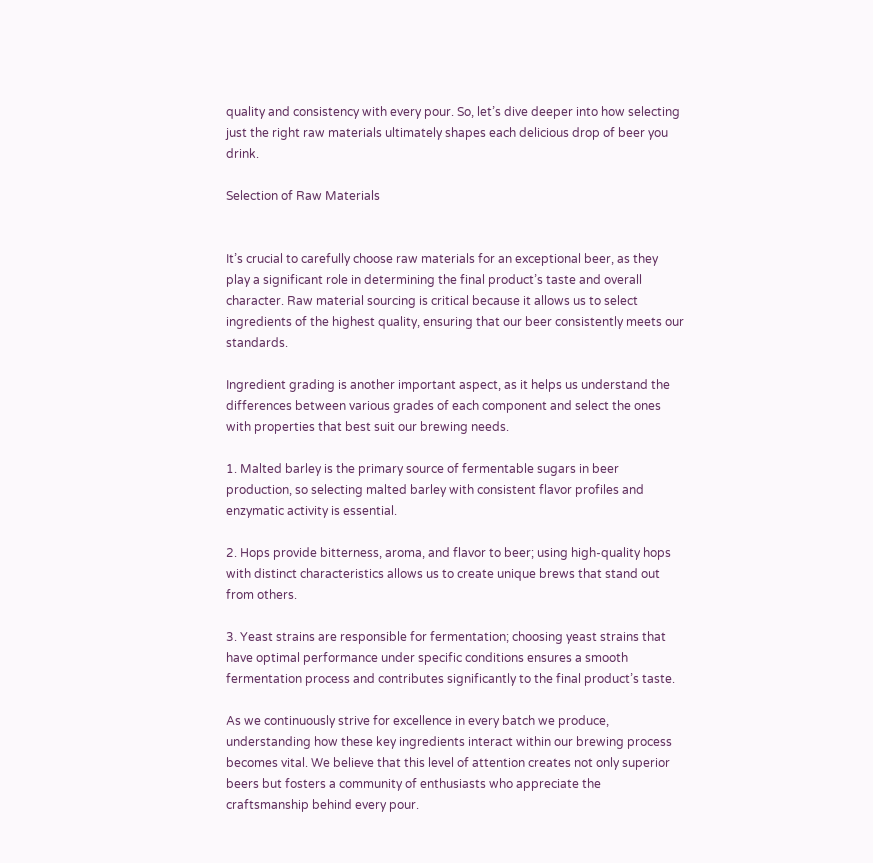quality and consistency with every pour. So, let’s dive deeper into how selecting just the right raw materials ultimately shapes each delicious drop of beer you drink.

Selection of Raw Materials


It’s crucial to carefully choose raw materials for an exceptional beer, as they play a significant role in determining the final product’s taste and overall character. Raw material sourcing is critical because it allows us to select ingredients of the highest quality, ensuring that our beer consistently meets our standards.

Ingredient grading is another important aspect, as it helps us understand the differences between various grades of each component and select the ones with properties that best suit our brewing needs.

1. Malted barley is the primary source of fermentable sugars in beer production, so selecting malted barley with consistent flavor profiles and enzymatic activity is essential.

2. Hops provide bitterness, aroma, and flavor to beer; using high-quality hops with distinct characteristics allows us to create unique brews that stand out from others.

3. Yeast strains are responsible for fermentation; choosing yeast strains that have optimal performance under specific conditions ensures a smooth fermentation process and contributes significantly to the final product’s taste.

As we continuously strive for excellence in every batch we produce, understanding how these key ingredients interact within our brewing process becomes vital. We believe that this level of attention creates not only superior beers but fosters a community of enthusiasts who appreciate the craftsmanship behind every pour.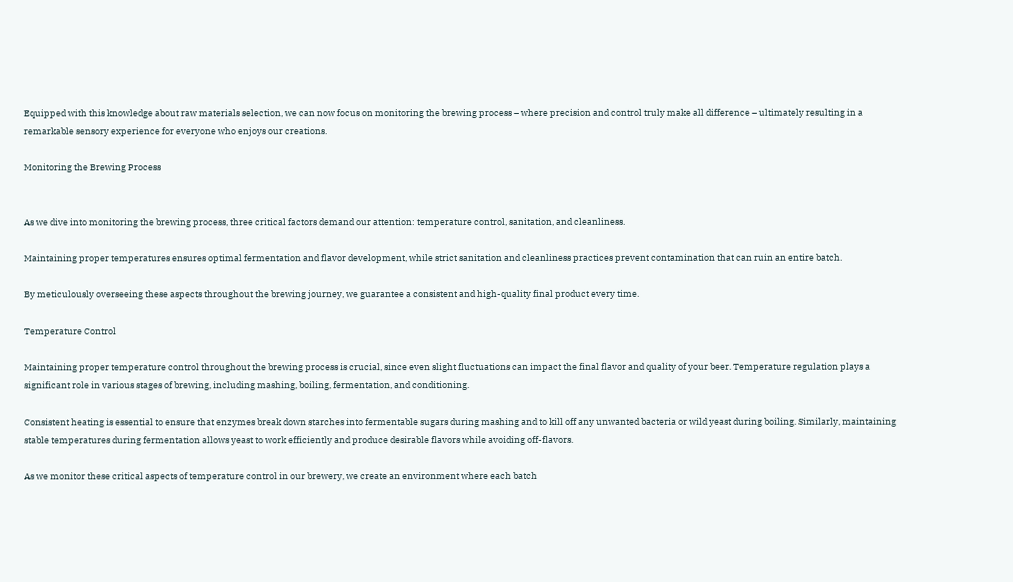Equipped with this knowledge about raw materials selection, we can now focus on monitoring the brewing process – where precision and control truly make all difference – ultimately resulting in a remarkable sensory experience for everyone who enjoys our creations.

Monitoring the Brewing Process


As we dive into monitoring the brewing process, three critical factors demand our attention: temperature control, sanitation, and cleanliness.

Maintaining proper temperatures ensures optimal fermentation and flavor development, while strict sanitation and cleanliness practices prevent contamination that can ruin an entire batch.

By meticulously overseeing these aspects throughout the brewing journey, we guarantee a consistent and high-quality final product every time.

Temperature Control

Maintaining proper temperature control throughout the brewing process is crucial, since even slight fluctuations can impact the final flavor and quality of your beer. Temperature regulation plays a significant role in various stages of brewing, including mashing, boiling, fermentation, and conditioning.

Consistent heating is essential to ensure that enzymes break down starches into fermentable sugars during mashing and to kill off any unwanted bacteria or wild yeast during boiling. Similarly, maintaining stable temperatures during fermentation allows yeast to work efficiently and produce desirable flavors while avoiding off-flavors.

As we monitor these critical aspects of temperature control in our brewery, we create an environment where each batch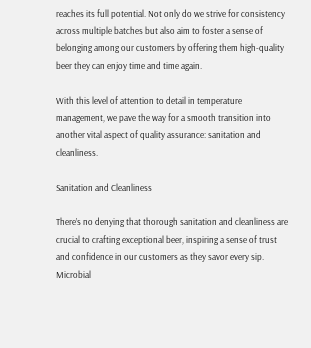reaches its full potential. Not only do we strive for consistency across multiple batches but also aim to foster a sense of belonging among our customers by offering them high-quality beer they can enjoy time and time again.

With this level of attention to detail in temperature management, we pave the way for a smooth transition into another vital aspect of quality assurance: sanitation and cleanliness.

Sanitation and Cleanliness

There’s no denying that thorough sanitation and cleanliness are crucial to crafting exceptional beer, inspiring a sense of trust and confidence in our customers as they savor every sip. Microbial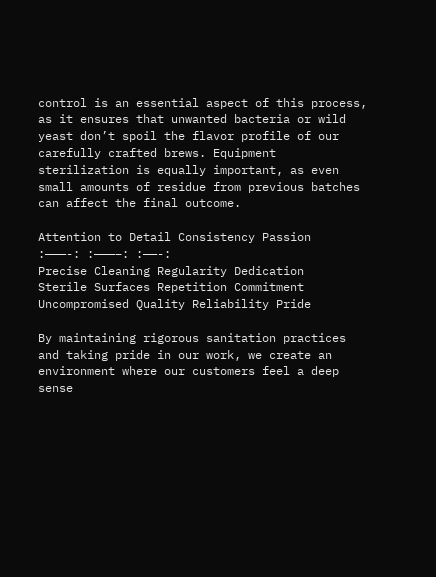control is an essential aspect of this process, as it ensures that unwanted bacteria or wild yeast don’t spoil the flavor profile of our carefully crafted brews. Equipment sterilization is equally important, as even small amounts of residue from previous batches can affect the final outcome.

Attention to Detail Consistency Passion
:———-: :———–: :——-:
Precise Cleaning Regularity Dedication
Sterile Surfaces Repetition Commitment
Uncompromised Quality Reliability Pride

By maintaining rigorous sanitation practices and taking pride in our work, we create an environment where our customers feel a deep sense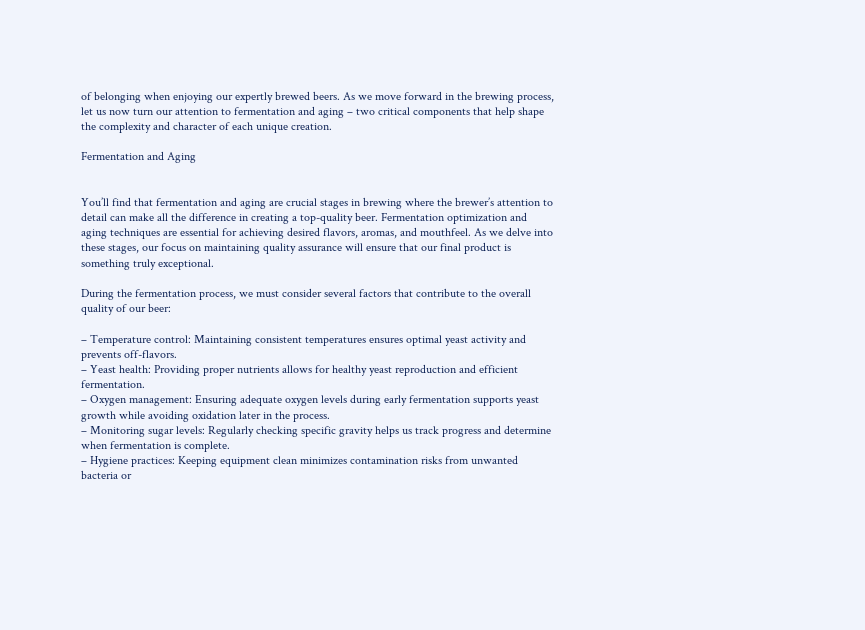of belonging when enjoying our expertly brewed beers. As we move forward in the brewing process, let us now turn our attention to fermentation and aging – two critical components that help shape the complexity and character of each unique creation.

Fermentation and Aging


You’ll find that fermentation and aging are crucial stages in brewing where the brewer’s attention to detail can make all the difference in creating a top-quality beer. Fermentation optimization and aging techniques are essential for achieving desired flavors, aromas, and mouthfeel. As we delve into these stages, our focus on maintaining quality assurance will ensure that our final product is something truly exceptional.

During the fermentation process, we must consider several factors that contribute to the overall quality of our beer:

– Temperature control: Maintaining consistent temperatures ensures optimal yeast activity and prevents off-flavors.
– Yeast health: Providing proper nutrients allows for healthy yeast reproduction and efficient fermentation.
– Oxygen management: Ensuring adequate oxygen levels during early fermentation supports yeast growth while avoiding oxidation later in the process.
– Monitoring sugar levels: Regularly checking specific gravity helps us track progress and determine when fermentation is complete.
– Hygiene practices: Keeping equipment clean minimizes contamination risks from unwanted bacteria or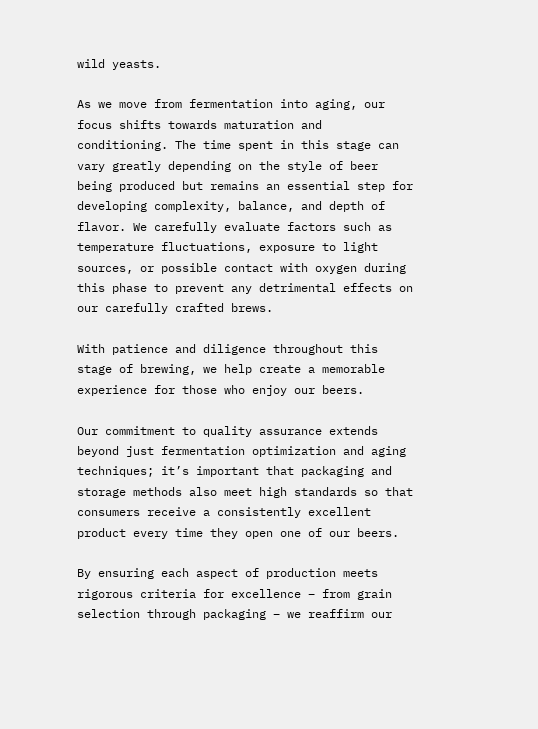wild yeasts.

As we move from fermentation into aging, our focus shifts towards maturation and conditioning. The time spent in this stage can vary greatly depending on the style of beer being produced but remains an essential step for developing complexity, balance, and depth of flavor. We carefully evaluate factors such as temperature fluctuations, exposure to light sources, or possible contact with oxygen during this phase to prevent any detrimental effects on our carefully crafted brews.

With patience and diligence throughout this stage of brewing, we help create a memorable experience for those who enjoy our beers.

Our commitment to quality assurance extends beyond just fermentation optimization and aging techniques; it’s important that packaging and storage methods also meet high standards so that consumers receive a consistently excellent product every time they open one of our beers.

By ensuring each aspect of production meets rigorous criteria for excellence – from grain selection through packaging – we reaffirm our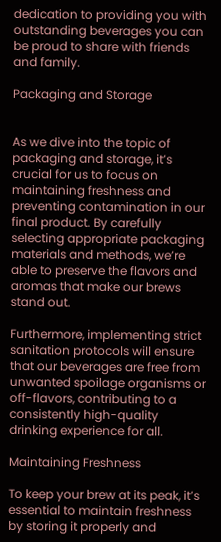dedication to providing you with outstanding beverages you can be proud to share with friends and family.

Packaging and Storage


As we dive into the topic of packaging and storage, it’s crucial for us to focus on maintaining freshness and preventing contamination in our final product. By carefully selecting appropriate packaging materials and methods, we’re able to preserve the flavors and aromas that make our brews stand out.

Furthermore, implementing strict sanitation protocols will ensure that our beverages are free from unwanted spoilage organisms or off-flavors, contributing to a consistently high-quality drinking experience for all.

Maintaining Freshness

To keep your brew at its peak, it’s essential to maintain freshness by storing it properly and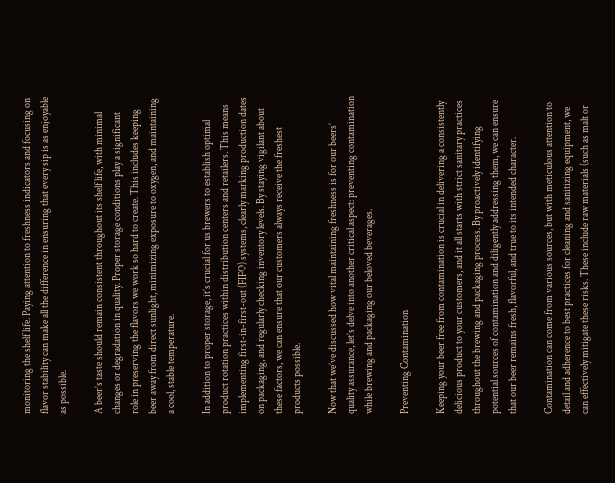monitoring the shelf life. Paying attention to freshness indicators and focusing on flavor stability can make all the difference in ensuring that every sip is as enjoyable as possible.

A beer’s taste should remain consistent throughout its shelf life, with minimal changes or degradation in quality. Proper storage conditions play a significant role in preserving the flavors we work so hard to create. This includes keeping beer away from direct sunlight, minimizing exposure to oxygen, and maintaining a cool, stable temperature.

In addition to proper storage, it’s crucial for us brewers to establish optimal product rotation practices within distribution centers and retailers. This means implementing first-in-first-out (FIFO) systems, clearly marking production dates on packaging, and regularly checking inventory levels. By staying vigilant about these factors, we can ensure that our customers always receive the freshest products possible.

Now that we’ve discussed how vital maintaining freshness is for our beers’ quality assurance, let’s delve into another critical aspect: preventing contamination while brewing and packaging our beloved beverages.

Preventing Contamination

Keeping your beer free from contamination is crucial in delivering a consistently delicious product to your customers, and it all starts with strict sanitary practices throughout the brewing and packaging process. By proactively identifying potential sources of contamination and diligently addressing them, we can ensure that our beer remains fresh, flavorful, and true to its intended character.

Contamination can come from various sources, but with meticulous attention to detail and adherence to best practices for cleaning and sanitizing equipment, we can effectively mitigate these risks. These include raw materials (such as malt or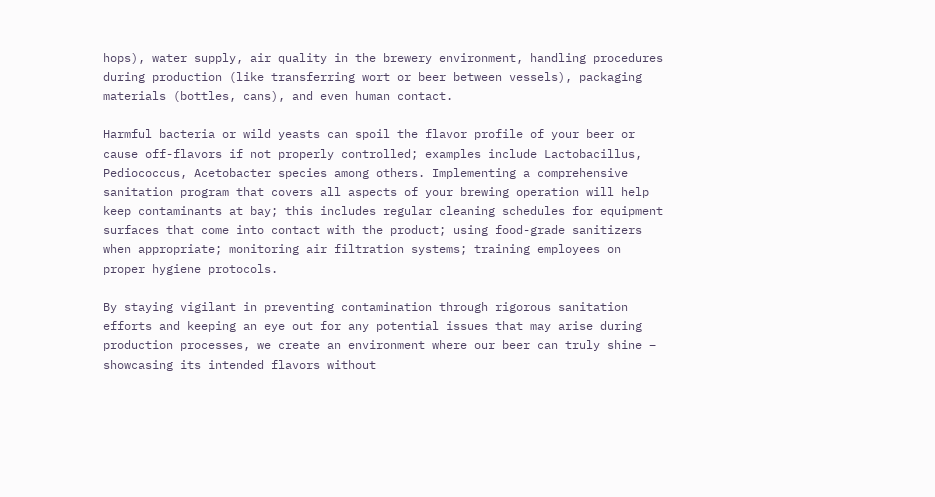hops), water supply, air quality in the brewery environment, handling procedures during production (like transferring wort or beer between vessels), packaging materials (bottles, cans), and even human contact.

Harmful bacteria or wild yeasts can spoil the flavor profile of your beer or cause off-flavors if not properly controlled; examples include Lactobacillus, Pediococcus, Acetobacter species among others. Implementing a comprehensive sanitation program that covers all aspects of your brewing operation will help keep contaminants at bay; this includes regular cleaning schedules for equipment surfaces that come into contact with the product; using food-grade sanitizers when appropriate; monitoring air filtration systems; training employees on proper hygiene protocols.

By staying vigilant in preventing contamination through rigorous sanitation efforts and keeping an eye out for any potential issues that may arise during production processes, we create an environment where our beer can truly shine – showcasing its intended flavors without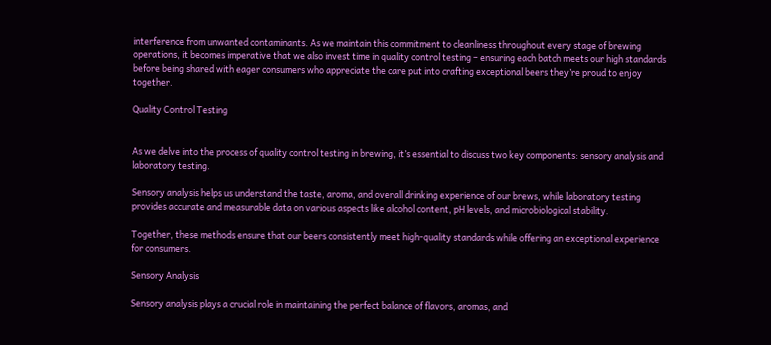interference from unwanted contaminants. As we maintain this commitment to cleanliness throughout every stage of brewing operations, it becomes imperative that we also invest time in quality control testing – ensuring each batch meets our high standards before being shared with eager consumers who appreciate the care put into crafting exceptional beers they’re proud to enjoy together.

Quality Control Testing


As we delve into the process of quality control testing in brewing, it’s essential to discuss two key components: sensory analysis and laboratory testing.

Sensory analysis helps us understand the taste, aroma, and overall drinking experience of our brews, while laboratory testing provides accurate and measurable data on various aspects like alcohol content, pH levels, and microbiological stability.

Together, these methods ensure that our beers consistently meet high-quality standards while offering an exceptional experience for consumers.

Sensory Analysis

Sensory analysis plays a crucial role in maintaining the perfect balance of flavors, aromas, and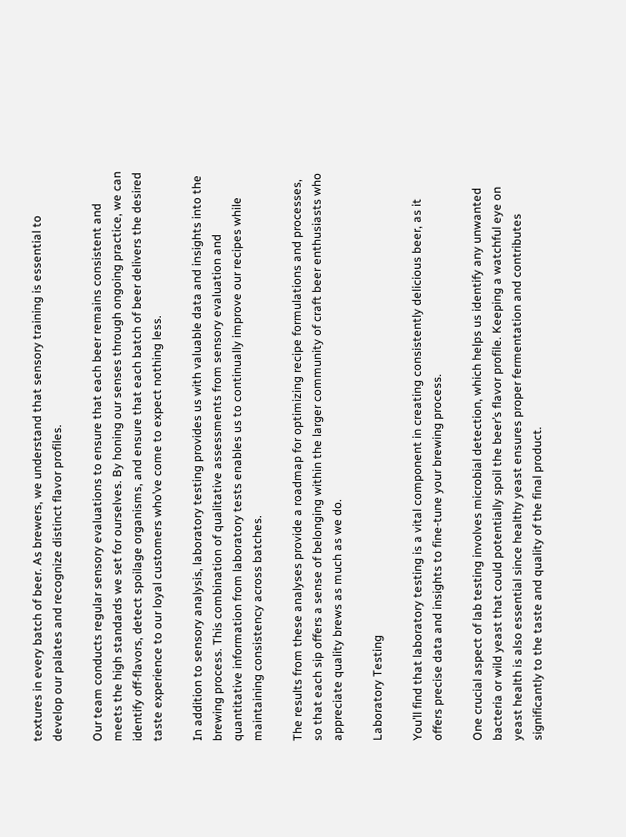textures in every batch of beer. As brewers, we understand that sensory training is essential to develop our palates and recognize distinct flavor profiles.

Our team conducts regular sensory evaluations to ensure that each beer remains consistent and meets the high standards we set for ourselves. By honing our senses through ongoing practice, we can identify off-flavors, detect spoilage organisms, and ensure that each batch of beer delivers the desired taste experience to our loyal customers who’ve come to expect nothing less.

In addition to sensory analysis, laboratory testing provides us with valuable data and insights into the brewing process. This combination of qualitative assessments from sensory evaluation and quantitative information from laboratory tests enables us to continually improve our recipes while maintaining consistency across batches.

The results from these analyses provide a roadmap for optimizing recipe formulations and processes, so that each sip offers a sense of belonging within the larger community of craft beer enthusiasts who appreciate quality brews as much as we do.

Laboratory Testing

You’ll find that laboratory testing is a vital component in creating consistently delicious beer, as it offers precise data and insights to fine-tune your brewing process.

One crucial aspect of lab testing involves microbial detection, which helps us identify any unwanted bacteria or wild yeast that could potentially spoil the beer’s flavor profile. Keeping a watchful eye on yeast health is also essential since healthy yeast ensures proper fermentation and contributes significantly to the taste and quality of the final product.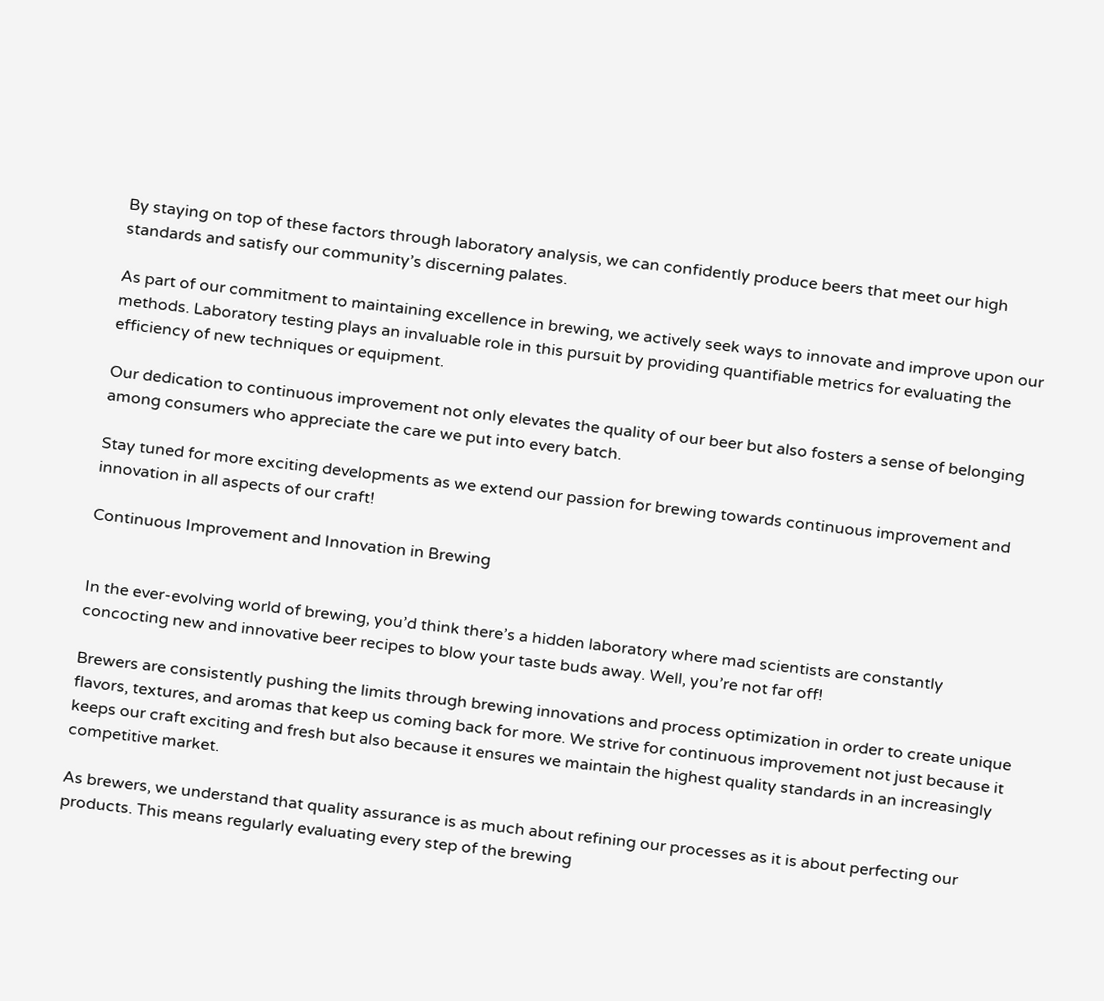By staying on top of these factors through laboratory analysis, we can confidently produce beers that meet our high standards and satisfy our community’s discerning palates.

As part of our commitment to maintaining excellence in brewing, we actively seek ways to innovate and improve upon our methods. Laboratory testing plays an invaluable role in this pursuit by providing quantifiable metrics for evaluating the efficiency of new techniques or equipment.

Our dedication to continuous improvement not only elevates the quality of our beer but also fosters a sense of belonging among consumers who appreciate the care we put into every batch.

Stay tuned for more exciting developments as we extend our passion for brewing towards continuous improvement and innovation in all aspects of our craft!

Continuous Improvement and Innovation in Brewing


In the ever-evolving world of brewing, you’d think there’s a hidden laboratory where mad scientists are constantly concocting new and innovative beer recipes to blow your taste buds away. Well, you’re not far off!

Brewers are consistently pushing the limits through brewing innovations and process optimization in order to create unique flavors, textures, and aromas that keep us coming back for more. We strive for continuous improvement not just because it keeps our craft exciting and fresh but also because it ensures we maintain the highest quality standards in an increasingly competitive market.

As brewers, we understand that quality assurance is as much about refining our processes as it is about perfecting our products. This means regularly evaluating every step of the brewing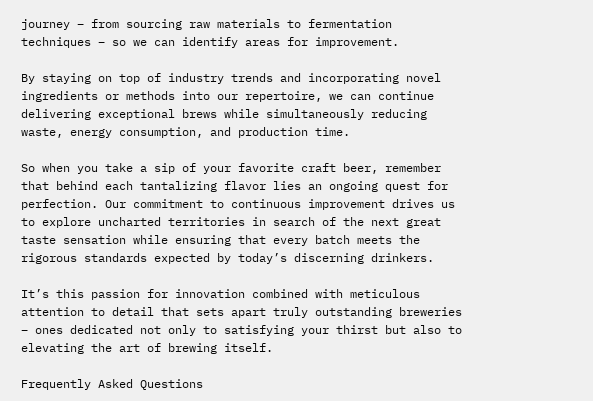journey – from sourcing raw materials to fermentation techniques – so we can identify areas for improvement.

By staying on top of industry trends and incorporating novel ingredients or methods into our repertoire, we can continue delivering exceptional brews while simultaneously reducing waste, energy consumption, and production time.

So when you take a sip of your favorite craft beer, remember that behind each tantalizing flavor lies an ongoing quest for perfection. Our commitment to continuous improvement drives us to explore uncharted territories in search of the next great taste sensation while ensuring that every batch meets the rigorous standards expected by today’s discerning drinkers.

It’s this passion for innovation combined with meticulous attention to detail that sets apart truly outstanding breweries – ones dedicated not only to satisfying your thirst but also to elevating the art of brewing itself.

Frequently Asked Questions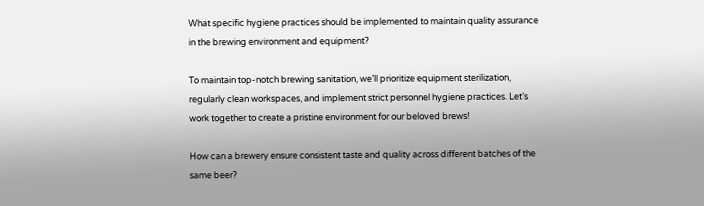What specific hygiene practices should be implemented to maintain quality assurance in the brewing environment and equipment?

To maintain top-notch brewing sanitation, we’ll prioritize equipment sterilization, regularly clean workspaces, and implement strict personnel hygiene practices. Let’s work together to create a pristine environment for our beloved brews!

How can a brewery ensure consistent taste and quality across different batches of the same beer?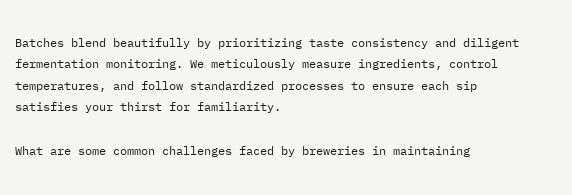Batches blend beautifully by prioritizing taste consistency and diligent fermentation monitoring. We meticulously measure ingredients, control temperatures, and follow standardized processes to ensure each sip satisfies your thirst for familiarity.

What are some common challenges faced by breweries in maintaining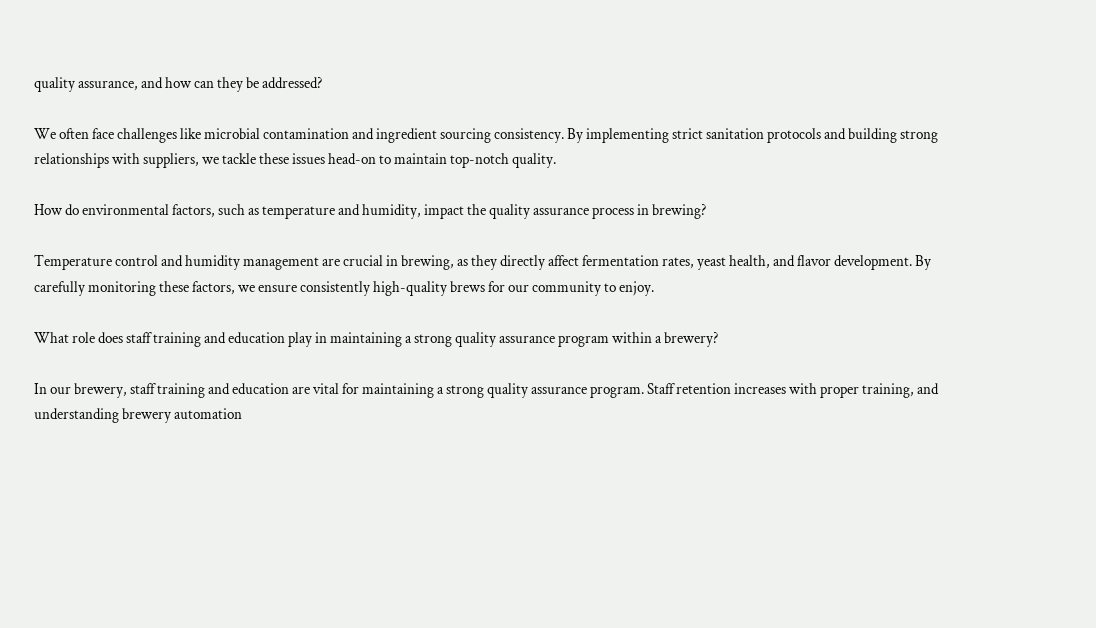quality assurance, and how can they be addressed?

We often face challenges like microbial contamination and ingredient sourcing consistency. By implementing strict sanitation protocols and building strong relationships with suppliers, we tackle these issues head-on to maintain top-notch quality.

How do environmental factors, such as temperature and humidity, impact the quality assurance process in brewing?

Temperature control and humidity management are crucial in brewing, as they directly affect fermentation rates, yeast health, and flavor development. By carefully monitoring these factors, we ensure consistently high-quality brews for our community to enjoy.

What role does staff training and education play in maintaining a strong quality assurance program within a brewery?

In our brewery, staff training and education are vital for maintaining a strong quality assurance program. Staff retention increases with proper training, and understanding brewery automation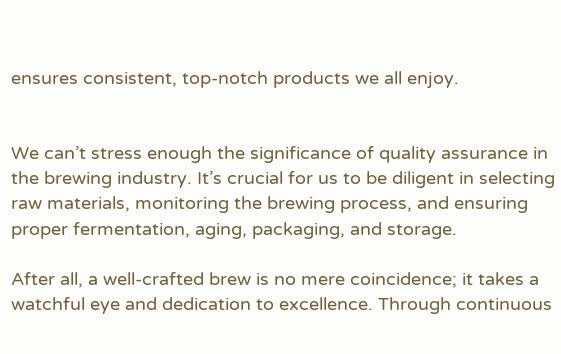ensures consistent, top-notch products we all enjoy.


We can’t stress enough the significance of quality assurance in the brewing industry. It’s crucial for us to be diligent in selecting raw materials, monitoring the brewing process, and ensuring proper fermentation, aging, packaging, and storage.

After all, a well-crafted brew is no mere coincidence; it takes a watchful eye and dedication to excellence. Through continuous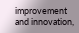improvement and innovation,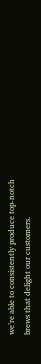we’re able to consistently produce top-notch brews that delight our customers.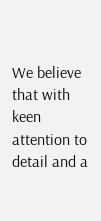We believe that with keen attention to detail and a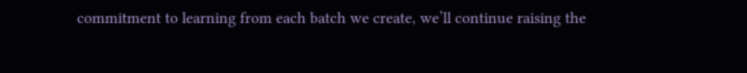commitment to learning from each batch we create, we’ll continue raising the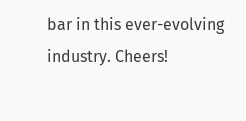bar in this ever-evolving industry. Cheers!